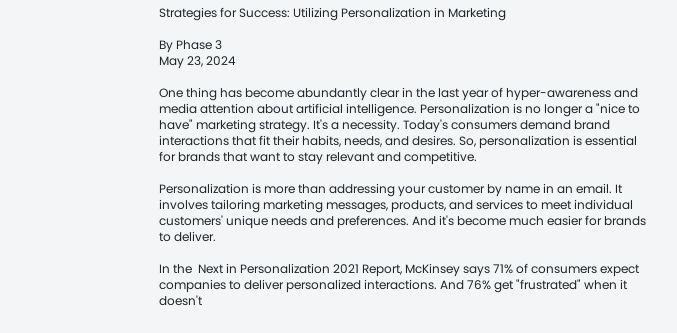Strategies for Success: Utilizing Personalization in Marketing

By Phase 3
May 23, 2024

One thing has become abundantly clear in the last year of hyper-awareness and media attention about artificial intelligence. Personalization is no longer a "nice to have" marketing strategy. It's a necessity. Today's consumers demand brand interactions that fit their habits, needs, and desires. So, personalization is essential for brands that want to stay relevant and competitive.

Personalization is more than addressing your customer by name in an email. It involves tailoring marketing messages, products, and services to meet individual customers' unique needs and preferences. And it's become much easier for brands to deliver.

In the  Next in Personalization 2021 Report, McKinsey says 71% of consumers expect companies to deliver personalized interactions. And 76% get "frustrated" when it doesn't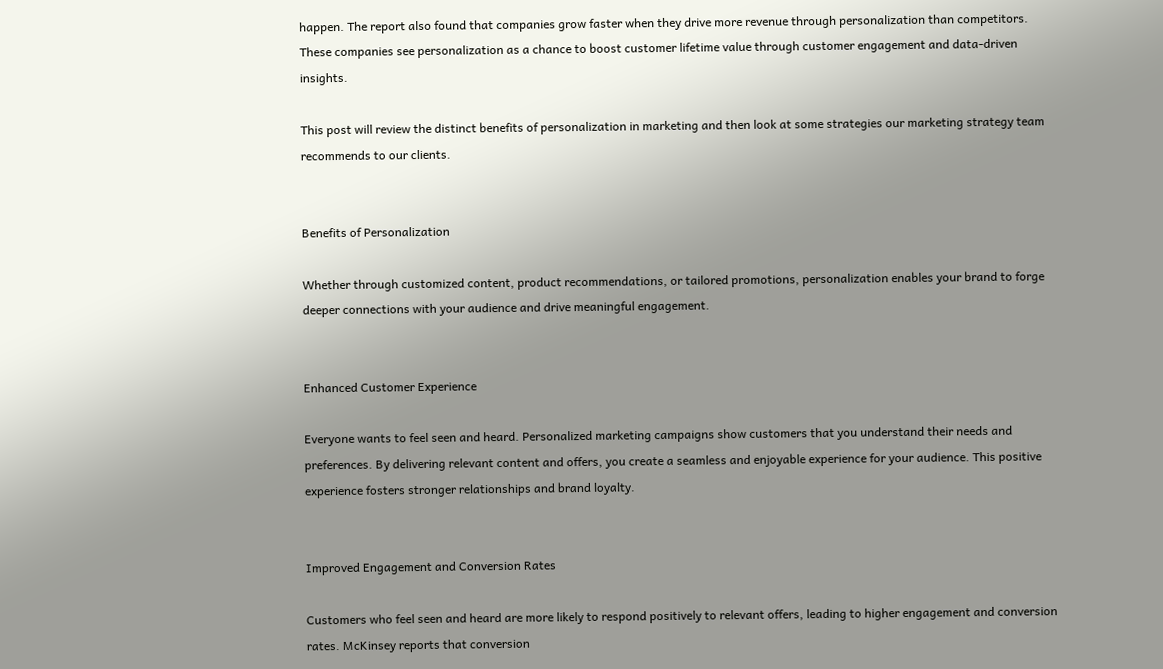happen. The report also found that companies grow faster when they drive more revenue through personalization than competitors. These companies see personalization as a chance to boost customer lifetime value through customer engagement and data-driven insights.

This post will review the distinct benefits of personalization in marketing and then look at some strategies our marketing strategy team recommends to our clients.


Benefits of Personalization

Whether through customized content, product recommendations, or tailored promotions, personalization enables your brand to forge deeper connections with your audience and drive meaningful engagement.


Enhanced Customer Experience

Everyone wants to feel seen and heard. Personalized marketing campaigns show customers that you understand their needs and preferences. By delivering relevant content and offers, you create a seamless and enjoyable experience for your audience. This positive experience fosters stronger relationships and brand loyalty.


Improved Engagement and Conversion Rates

Customers who feel seen and heard are more likely to respond positively to relevant offers, leading to higher engagement and conversion rates. McKinsey reports that conversion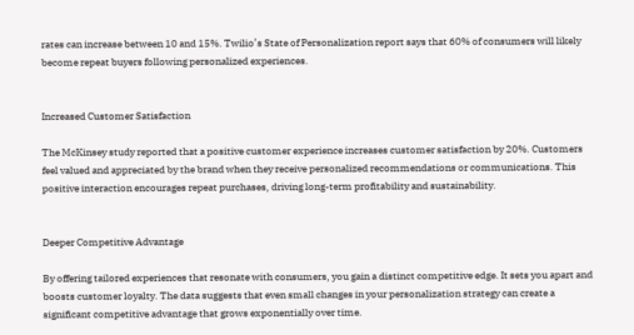rates can increase between 10 and 15%. Twilio’s State of Personalization report says that 60% of consumers will likely become repeat buyers following personalized experiences.


Increased Customer Satisfaction

The McKinsey study reported that a positive customer experience increases customer satisfaction by 20%. Customers feel valued and appreciated by the brand when they receive personalized recommendations or communications. This positive interaction encourages repeat purchases, driving long-term profitability and sustainability.


Deeper Competitive Advantage

By offering tailored experiences that resonate with consumers, you gain a distinct competitive edge. It sets you apart and boosts customer loyalty. The data suggests that even small changes in your personalization strategy can create a significant competitive advantage that grows exponentially over time.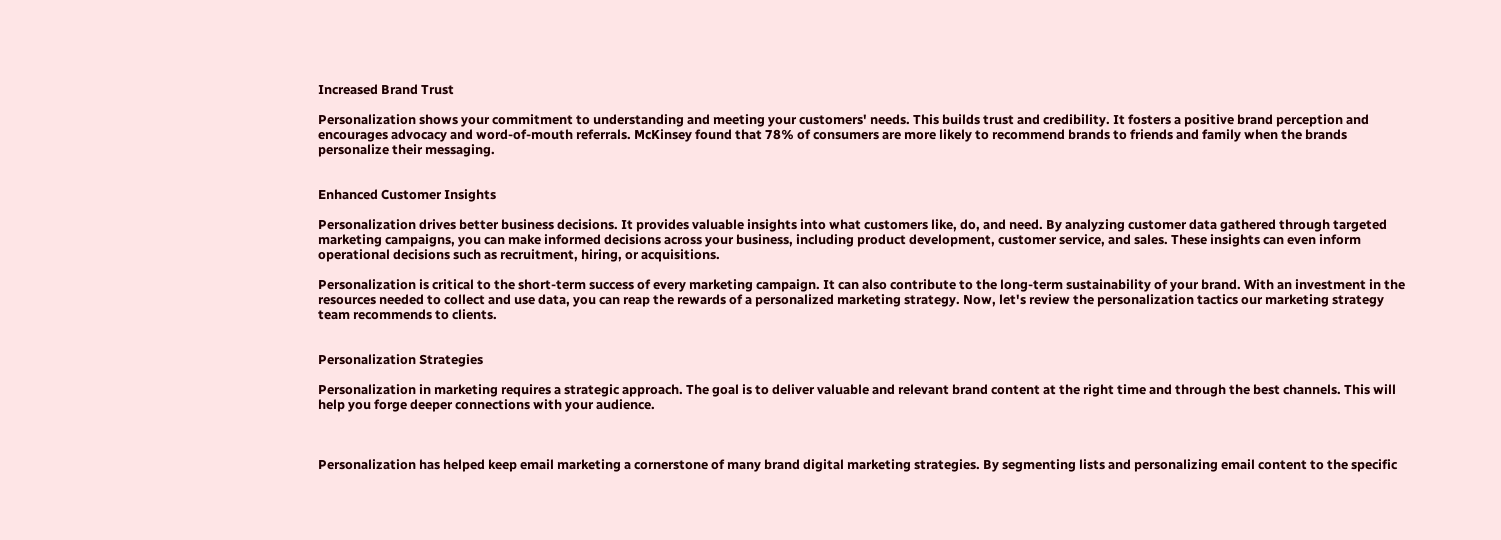Increased Brand Trust

Personalization shows your commitment to understanding and meeting your customers' needs. This builds trust and credibility. It fosters a positive brand perception and encourages advocacy and word-of-mouth referrals. McKinsey found that 78% of consumers are more likely to recommend brands to friends and family when the brands personalize their messaging.


Enhanced Customer Insights

Personalization drives better business decisions. It provides valuable insights into what customers like, do, and need. By analyzing customer data gathered through targeted marketing campaigns, you can make informed decisions across your business, including product development, customer service, and sales. These insights can even inform operational decisions such as recruitment, hiring, or acquisitions.

Personalization is critical to the short-term success of every marketing campaign. It can also contribute to the long-term sustainability of your brand. With an investment in the resources needed to collect and use data, you can reap the rewards of a personalized marketing strategy. Now, let's review the personalization tactics our marketing strategy team recommends to clients.


Personalization Strategies

Personalization in marketing requires a strategic approach. The goal is to deliver valuable and relevant brand content at the right time and through the best channels. This will help you forge deeper connections with your audience.



Personalization has helped keep email marketing a cornerstone of many brand digital marketing strategies. By segmenting lists and personalizing email content to the specific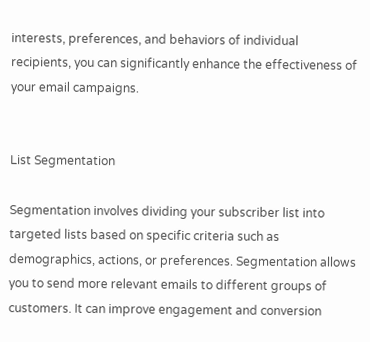interests, preferences, and behaviors of individual recipients, you can significantly enhance the effectiveness of your email campaigns.


List Segmentation

Segmentation involves dividing your subscriber list into targeted lists based on specific criteria such as demographics, actions, or preferences. Segmentation allows you to send more relevant emails to different groups of customers. It can improve engagement and conversion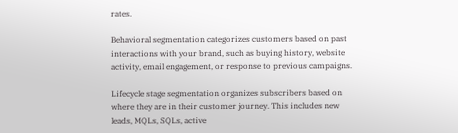rates.

Behavioral segmentation categorizes customers based on past interactions with your brand, such as buying history, website activity, email engagement, or response to previous campaigns.

Lifecycle stage segmentation organizes subscribers based on where they are in their customer journey. This includes new leads, MQLs, SQLs, active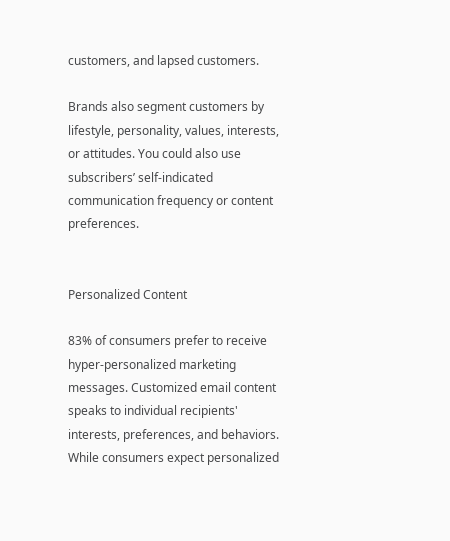customers, and lapsed customers.

Brands also segment customers by lifestyle, personality, values, interests, or attitudes. You could also use subscribers’ self-indicated communication frequency or content preferences.


Personalized Content

83% of consumers prefer to receive hyper-personalized marketing messages. Customized email content speaks to individual recipients' interests, preferences, and behaviors. While consumers expect personalized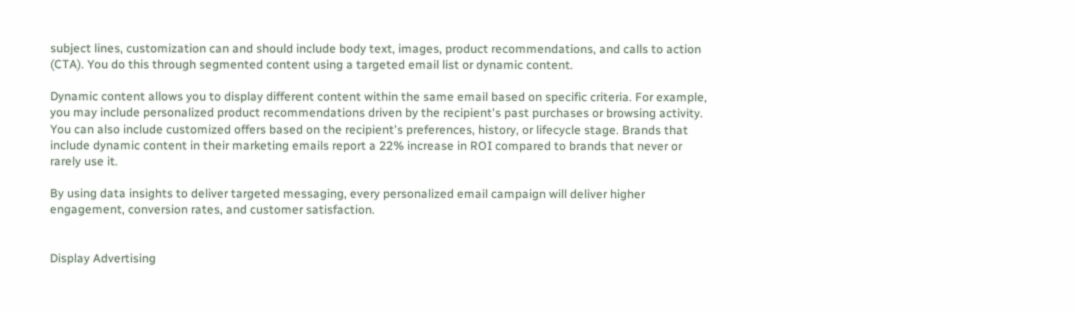subject lines, customization can and should include body text, images, product recommendations, and calls to action (CTA). You do this through segmented content using a targeted email list or dynamic content.

Dynamic content allows you to display different content within the same email based on specific criteria. For example, you may include personalized product recommendations driven by the recipient's past purchases or browsing activity. You can also include customized offers based on the recipient's preferences, history, or lifecycle stage. Brands that include dynamic content in their marketing emails report a 22% increase in ROI compared to brands that never or rarely use it.

By using data insights to deliver targeted messaging, every personalized email campaign will deliver higher engagement, conversion rates, and customer satisfaction.


Display Advertising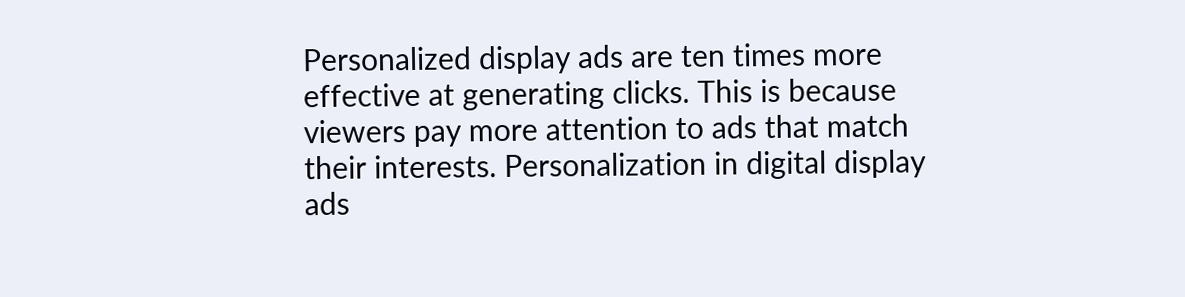Personalized display ads are ten times more effective at generating clicks. This is because viewers pay more attention to ads that match their interests. Personalization in digital display ads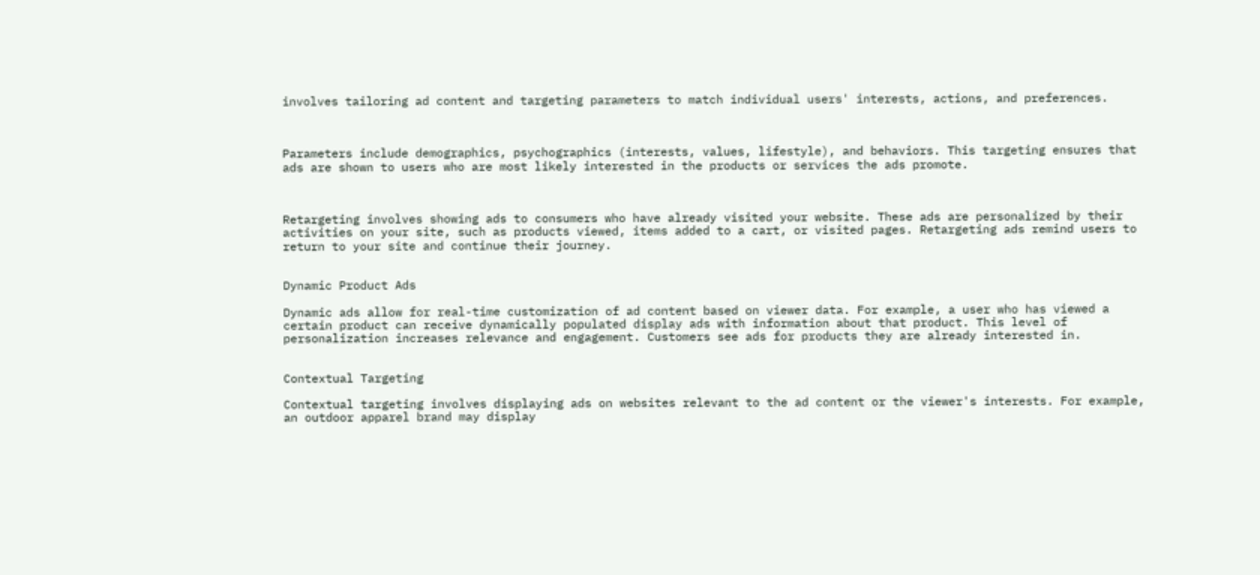involves tailoring ad content and targeting parameters to match individual users' interests, actions, and preferences.



Parameters include demographics, psychographics (interests, values, lifestyle), and behaviors. This targeting ensures that ads are shown to users who are most likely interested in the products or services the ads promote.



Retargeting involves showing ads to consumers who have already visited your website. These ads are personalized by their activities on your site, such as products viewed, items added to a cart, or visited pages. Retargeting ads remind users to return to your site and continue their journey.


Dynamic Product Ads

Dynamic ads allow for real-time customization of ad content based on viewer data. For example, a user who has viewed a certain product can receive dynamically populated display ads with information about that product. This level of personalization increases relevance and engagement. Customers see ads for products they are already interested in.


Contextual Targeting

Contextual targeting involves displaying ads on websites relevant to the ad content or the viewer's interests. For example, an outdoor apparel brand may display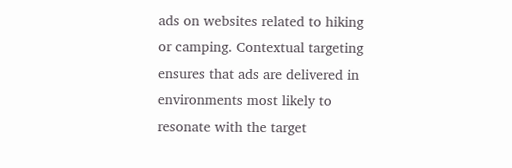ads on websites related to hiking or camping. Contextual targeting ensures that ads are delivered in environments most likely to resonate with the target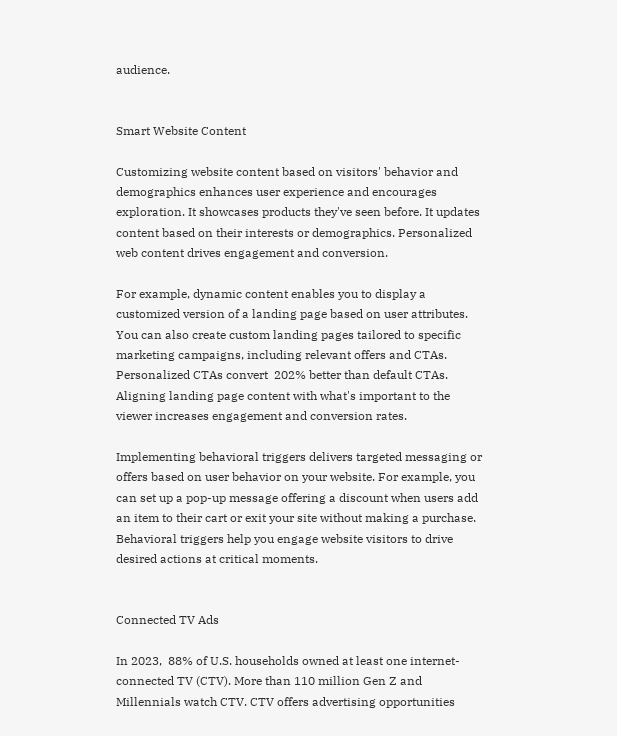audience.


Smart Website Content

Customizing website content based on visitors' behavior and demographics enhances user experience and encourages exploration. It showcases products they've seen before. It updates content based on their interests or demographics. Personalized web content drives engagement and conversion.

For example, dynamic content enables you to display a customized version of a landing page based on user attributes. You can also create custom landing pages tailored to specific marketing campaigns, including relevant offers and CTAs. Personalized CTAs convert  202% better than default CTAs. Aligning landing page content with what's important to the viewer increases engagement and conversion rates.

Implementing behavioral triggers delivers targeted messaging or offers based on user behavior on your website. For example, you can set up a pop-up message offering a discount when users add an item to their cart or exit your site without making a purchase. Behavioral triggers help you engage website visitors to drive desired actions at critical moments.


Connected TV Ads

In 2023,  88% of U.S. households owned at least one internet-connected TV (CTV). More than 110 million Gen Z and Millennials watch CTV. CTV offers advertising opportunities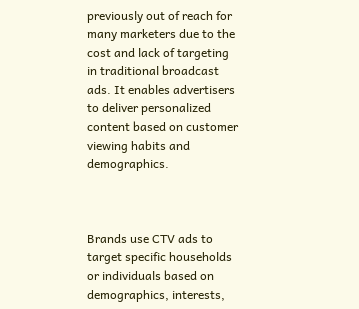previously out of reach for many marketers due to the cost and lack of targeting in traditional broadcast ads. It enables advertisers to deliver personalized content based on customer viewing habits and demographics.



Brands use CTV ads to target specific households or individuals based on demographics, interests,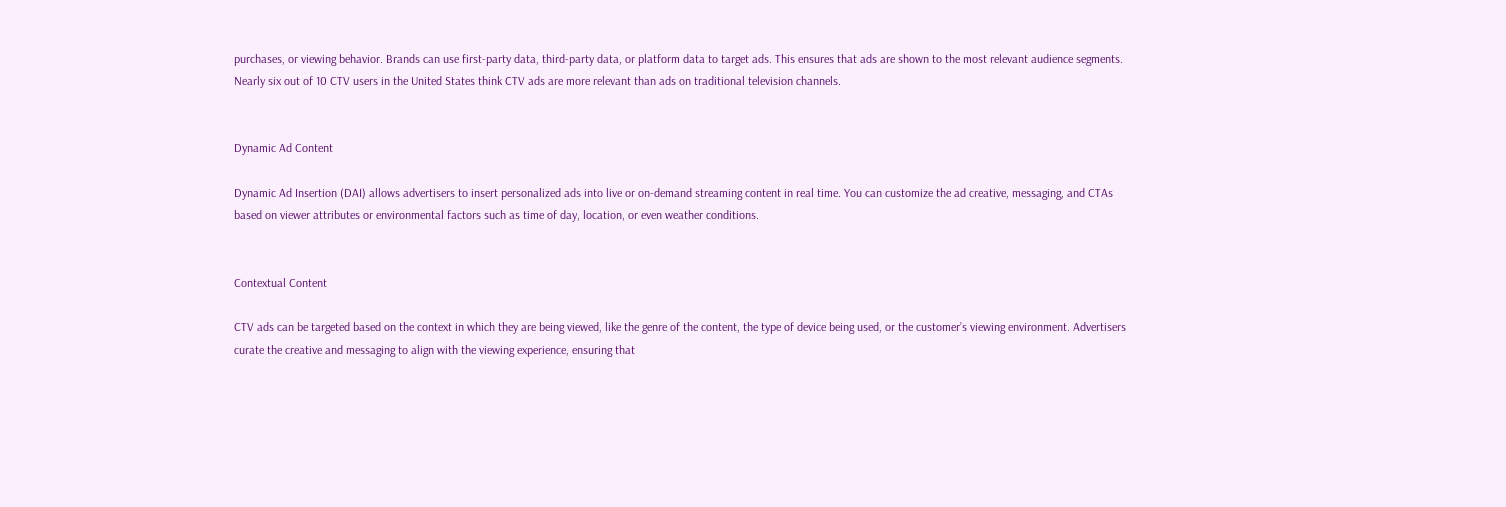purchases, or viewing behavior. Brands can use first-party data, third-party data, or platform data to target ads. This ensures that ads are shown to the most relevant audience segments. Nearly six out of 10 CTV users in the United States think CTV ads are more relevant than ads on traditional television channels.


Dynamic Ad Content

Dynamic Ad Insertion (DAI) allows advertisers to insert personalized ads into live or on-demand streaming content in real time. You can customize the ad creative, messaging, and CTAs based on viewer attributes or environmental factors such as time of day, location, or even weather conditions.


Contextual Content

CTV ads can be targeted based on the context in which they are being viewed, like the genre of the content, the type of device being used, or the customer’s viewing environment. Advertisers curate the creative and messaging to align with the viewing experience, ensuring that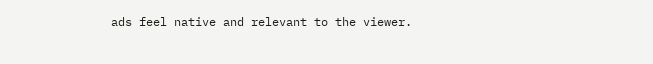ads feel native and relevant to the viewer.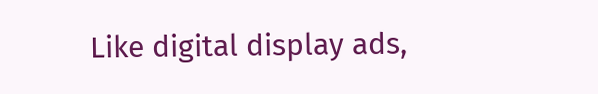Like digital display ads,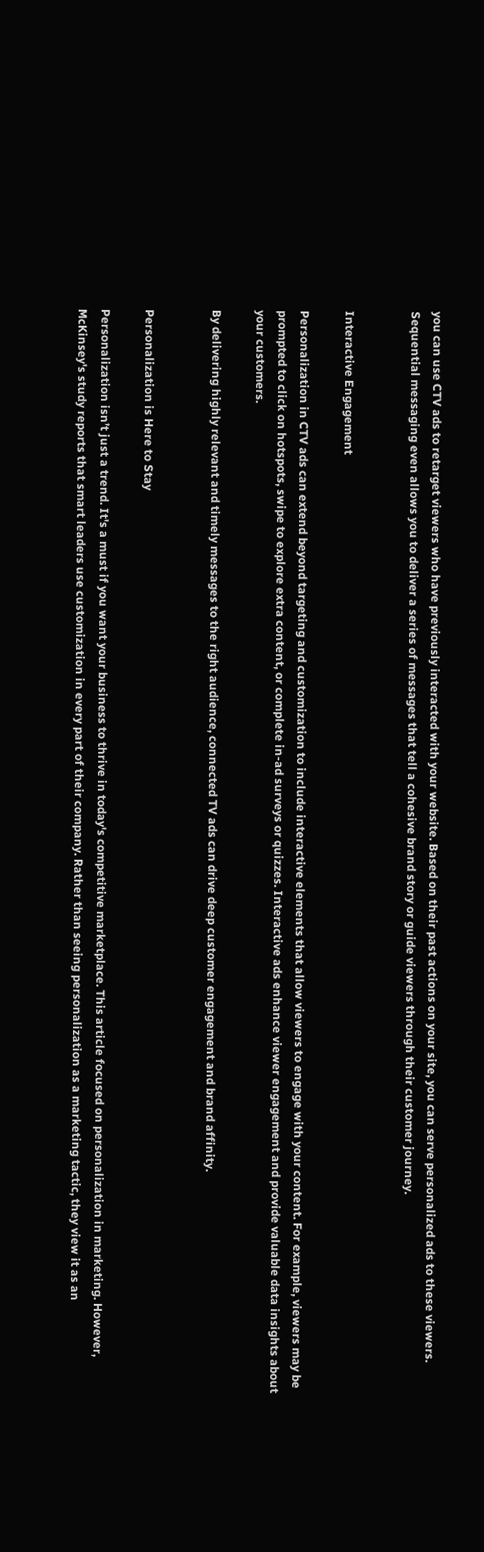you can use CTV ads to retarget viewers who have previously interacted with your website. Based on their past actions on your site, you can serve personalized ads to these viewers. Sequential messaging even allows you to deliver a series of messages that tell a cohesive brand story or guide viewers through their customer journey.


Interactive Engagement

Personalization in CTV ads can extend beyond targeting and customization to include interactive elements that allow viewers to engage with your content. For example, viewers may be prompted to click on hotspots, swipe to explore extra content, or complete in-ad surveys or quizzes. Interactive ads enhance viewer engagement and provide valuable data insights about your customers.

By delivering highly relevant and timely messages to the right audience, connected TV ads can drive deep customer engagement and brand affinity.


Personalization is Here to Stay

Personalization isn’t just a trend. It's a must if you want your business to thrive in today's competitive marketplace. This article focused on personalization in marketing. However, McKinsey's study reports that smart leaders use customization in every part of their company. Rather than seeing personalization as a marketing tactic, they view it as an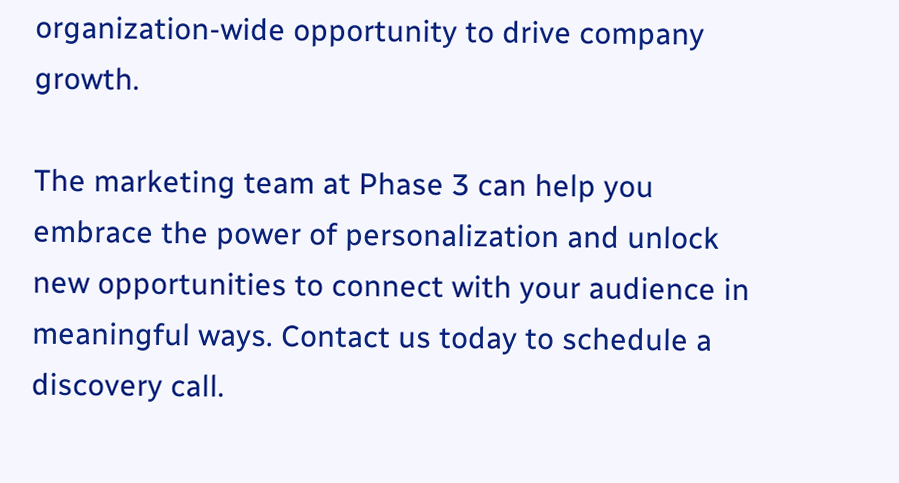organization-wide opportunity to drive company growth.

The marketing team at Phase 3 can help you embrace the power of personalization and unlock new opportunities to connect with your audience in meaningful ways. Contact us today to schedule a discovery call.